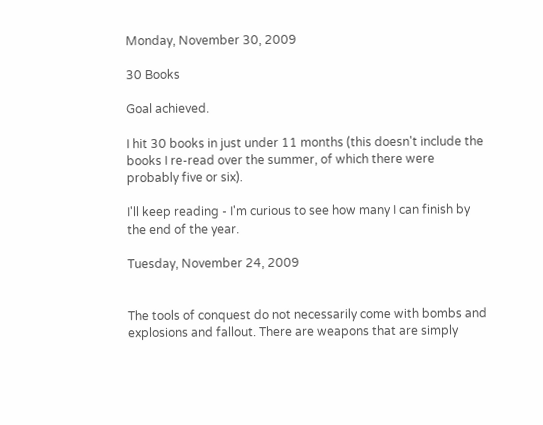Monday, November 30, 2009

30 Books

Goal achieved.

I hit 30 books in just under 11 months (this doesn't include the books I re-read over the summer, of which there were probably five or six).

I'll keep reading - I'm curious to see how many I can finish by the end of the year.

Tuesday, November 24, 2009


The tools of conquest do not necessarily come with bombs and explosions and fallout. There are weapons that are simply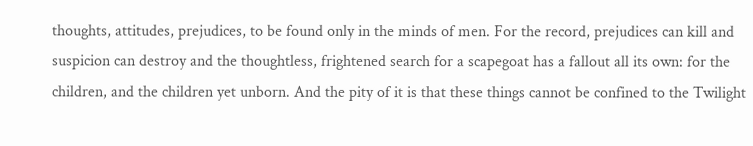thoughts, attitudes, prejudices, to be found only in the minds of men. For the record, prejudices can kill and suspicion can destroy and the thoughtless, frightened search for a scapegoat has a fallout all its own: for the children, and the children yet unborn. And the pity of it is that these things cannot be confined to the Twilight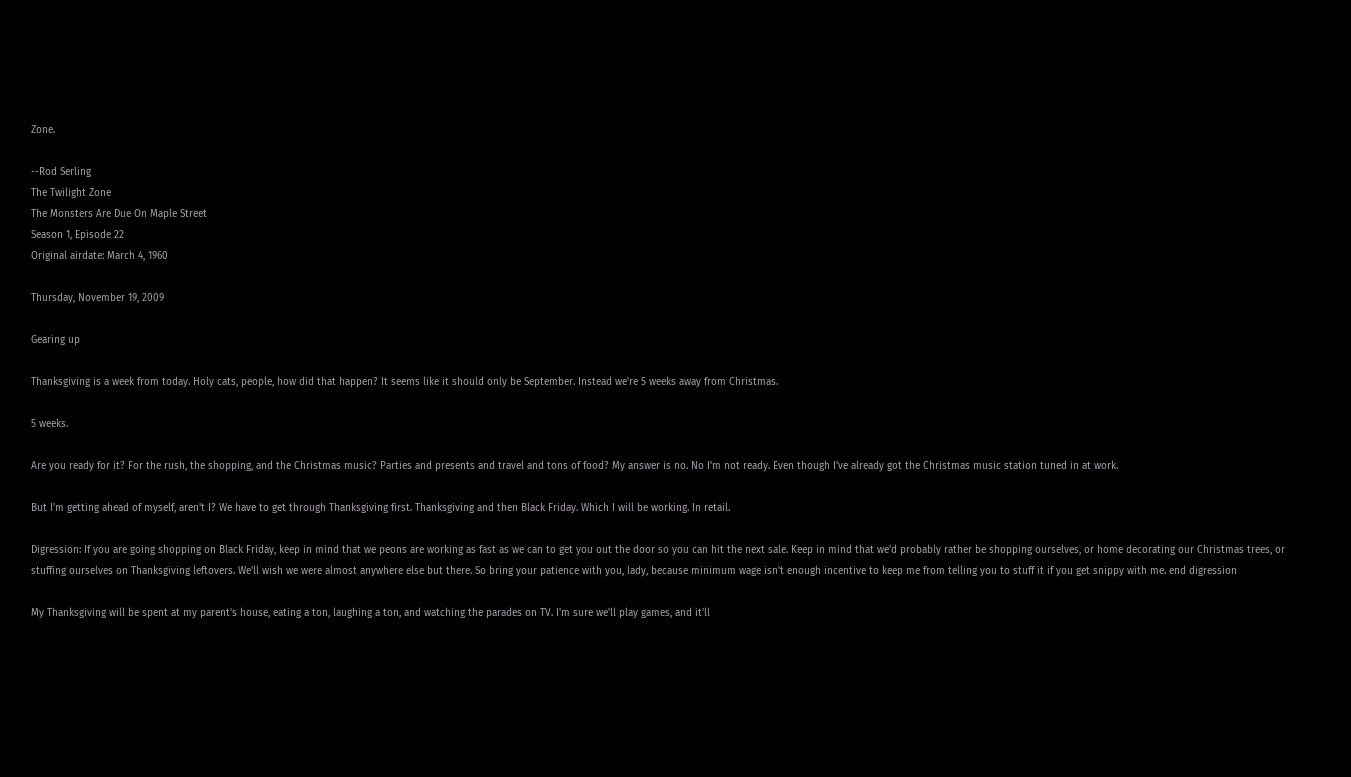Zone.

--Rod Serling
The Twilight Zone
The Monsters Are Due On Maple Street
Season 1, Episode 22
Original airdate: March 4, 1960

Thursday, November 19, 2009

Gearing up

Thanksgiving is a week from today. Holy cats, people, how did that happen? It seems like it should only be September. Instead we're 5 weeks away from Christmas.

5 weeks.

Are you ready for it? For the rush, the shopping, and the Christmas music? Parties and presents and travel and tons of food? My answer is no. No I'm not ready. Even though I've already got the Christmas music station tuned in at work.

But I'm getting ahead of myself, aren't I? We have to get through Thanksgiving first. Thanksgiving and then Black Friday. Which I will be working. In retail.

Digression: If you are going shopping on Black Friday, keep in mind that we peons are working as fast as we can to get you out the door so you can hit the next sale. Keep in mind that we'd probably rather be shopping ourselves, or home decorating our Christmas trees, or stuffing ourselves on Thanksgiving leftovers. We'll wish we were almost anywhere else but there. So bring your patience with you, lady, because minimum wage isn't enough incentive to keep me from telling you to stuff it if you get snippy with me. end digression

My Thanksgiving will be spent at my parent's house, eating a ton, laughing a ton, and watching the parades on TV. I'm sure we'll play games, and it'll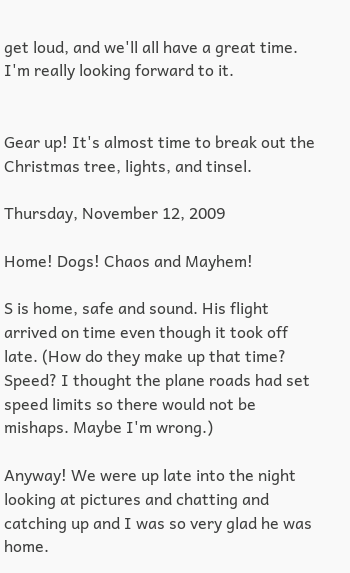get loud, and we'll all have a great time. I'm really looking forward to it.


Gear up! It's almost time to break out the Christmas tree, lights, and tinsel.

Thursday, November 12, 2009

Home! Dogs! Chaos and Mayhem!

S is home, safe and sound. His flight arrived on time even though it took off late. (How do they make up that time? Speed? I thought the plane roads had set speed limits so there would not be mishaps. Maybe I'm wrong.)

Anyway! We were up late into the night looking at pictures and chatting and catching up and I was so very glad he was home.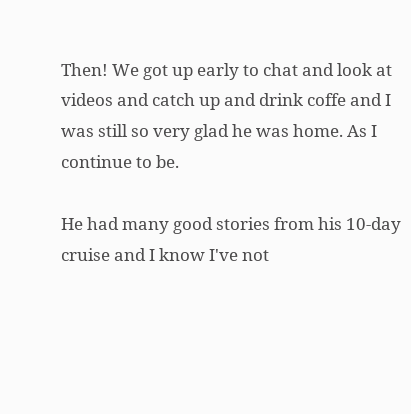Then! We got up early to chat and look at videos and catch up and drink coffe and I was still so very glad he was home. As I continue to be.

He had many good stories from his 10-day cruise and I know I've not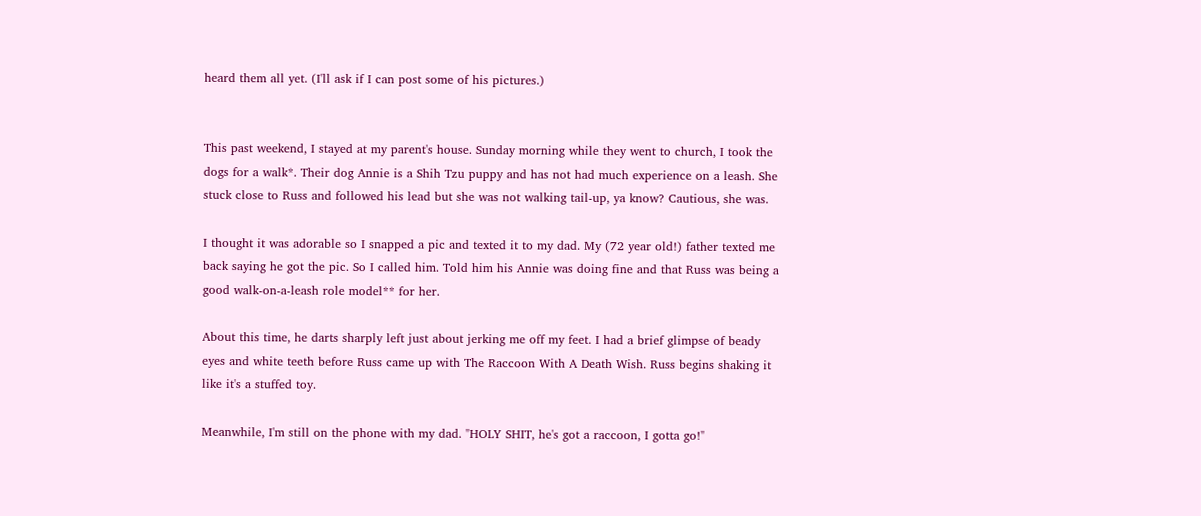heard them all yet. (I'll ask if I can post some of his pictures.)


This past weekend, I stayed at my parent's house. Sunday morning while they went to church, I took the dogs for a walk*. Their dog Annie is a Shih Tzu puppy and has not had much experience on a leash. She stuck close to Russ and followed his lead but she was not walking tail-up, ya know? Cautious, she was.

I thought it was adorable so I snapped a pic and texted it to my dad. My (72 year old!) father texted me back saying he got the pic. So I called him. Told him his Annie was doing fine and that Russ was being a good walk-on-a-leash role model** for her.

About this time, he darts sharply left just about jerking me off my feet. I had a brief glimpse of beady eyes and white teeth before Russ came up with The Raccoon With A Death Wish. Russ begins shaking it like it's a stuffed toy.

Meanwhile, I'm still on the phone with my dad. "HOLY SHIT, he's got a raccoon, I gotta go!"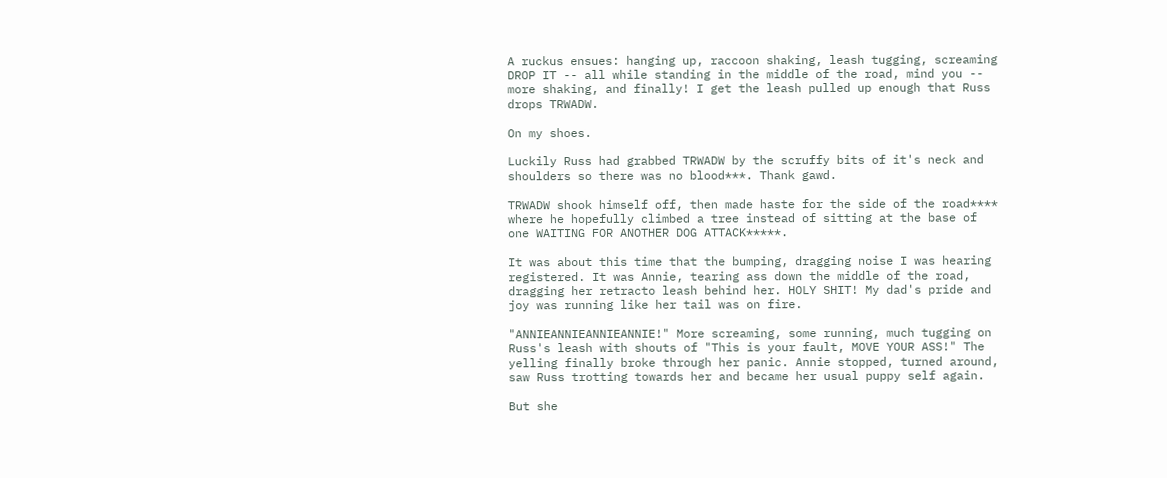A ruckus ensues: hanging up, raccoon shaking, leash tugging, screaming DROP IT -- all while standing in the middle of the road, mind you -- more shaking, and finally! I get the leash pulled up enough that Russ drops TRWADW.

On my shoes.

Luckily Russ had grabbed TRWADW by the scruffy bits of it's neck and shoulders so there was no blood***. Thank gawd.

TRWADW shook himself off, then made haste for the side of the road**** where he hopefully climbed a tree instead of sitting at the base of one WAITING FOR ANOTHER DOG ATTACK*****.

It was about this time that the bumping, dragging noise I was hearing registered. It was Annie, tearing ass down the middle of the road, dragging her retracto leash behind her. HOLY SHIT! My dad's pride and joy was running like her tail was on fire.

"ANNIEANNIEANNIEANNIE!" More screaming, some running, much tugging on Russ's leash with shouts of "This is your fault, MOVE YOUR ASS!" The yelling finally broke through her panic. Annie stopped, turned around, saw Russ trotting towards her and became her usual puppy self again.

But she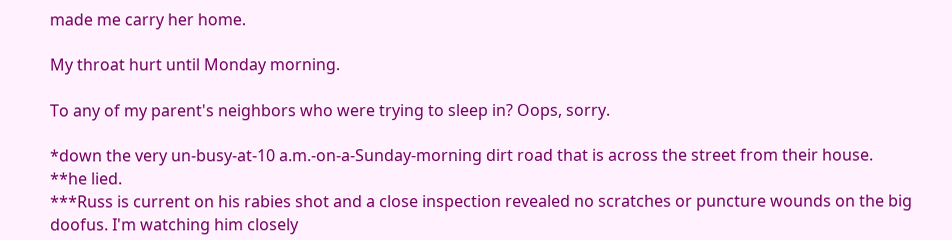made me carry her home.

My throat hurt until Monday morning.

To any of my parent's neighbors who were trying to sleep in? Oops, sorry.

*down the very un-busy-at-10 a.m.-on-a-Sunday-morning dirt road that is across the street from their house.
**he lied.
***Russ is current on his rabies shot and a close inspection revealed no scratches or puncture wounds on the big doofus. I'm watching him closely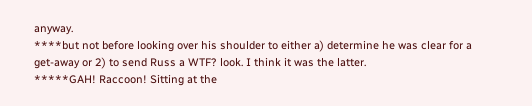anyway.
****but not before looking over his shoulder to either a) determine he was clear for a get-away or 2) to send Russ a WTF? look. I think it was the latter.
*****GAH! Raccoon! Sitting at the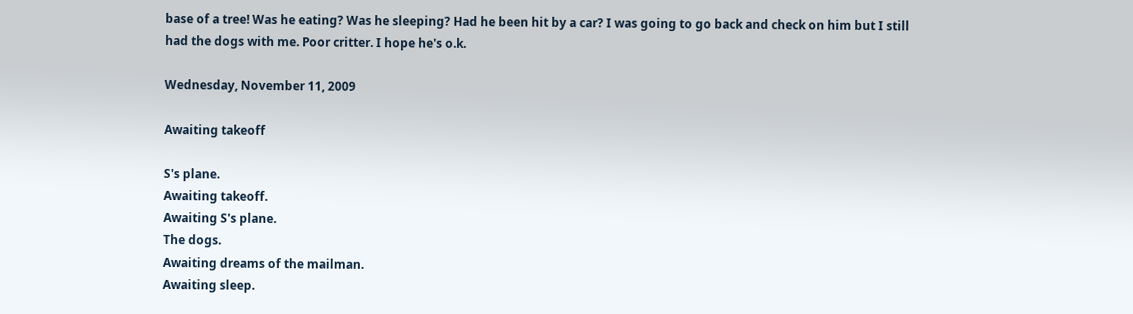base of a tree! Was he eating? Was he sleeping? Had he been hit by a car? I was going to go back and check on him but I still had the dogs with me. Poor critter. I hope he's o.k.

Wednesday, November 11, 2009

Awaiting takeoff

S's plane.
Awaiting takeoff.
Awaiting S's plane.
The dogs.
Awaiting dreams of the mailman.
Awaiting sleep.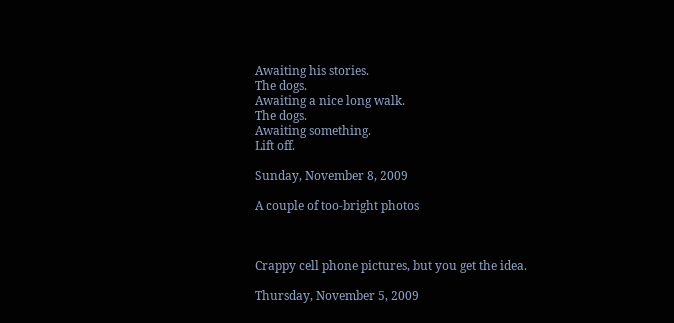Awaiting his stories.
The dogs.
Awaiting a nice long walk.
The dogs.
Awaiting something.
Lift off.

Sunday, November 8, 2009

A couple of too-bright photos



Crappy cell phone pictures, but you get the idea.

Thursday, November 5, 2009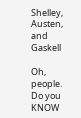Shelley, Austen, and Gaskell

Oh, people. Do you KNOW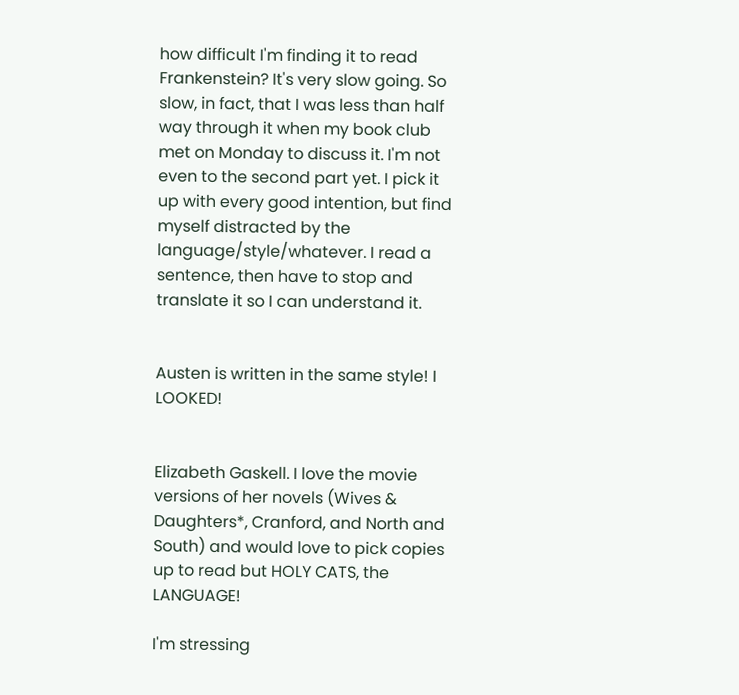how difficult I'm finding it to read Frankenstein? It's very slow going. So slow, in fact, that I was less than half way through it when my book club met on Monday to discuss it. I'm not even to the second part yet. I pick it up with every good intention, but find myself distracted by the language/style/whatever. I read a sentence, then have to stop and translate it so I can understand it.


Austen is written in the same style! I LOOKED!


Elizabeth Gaskell. I love the movie versions of her novels (Wives & Daughters*, Cranford, and North and South) and would love to pick copies up to read but HOLY CATS, the LANGUAGE!

I'm stressing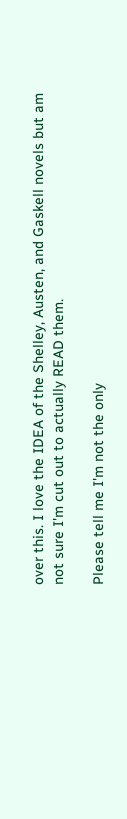over this. I love the IDEA of the Shelley, Austen, and Gaskell novels but am not sure I'm cut out to actually READ them.

Please tell me I'm not the only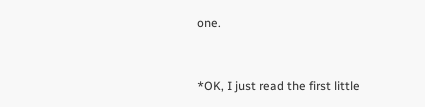one.


*OK, I just read the first little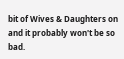bit of Wives & Daughters on and it probably won't be so bad.